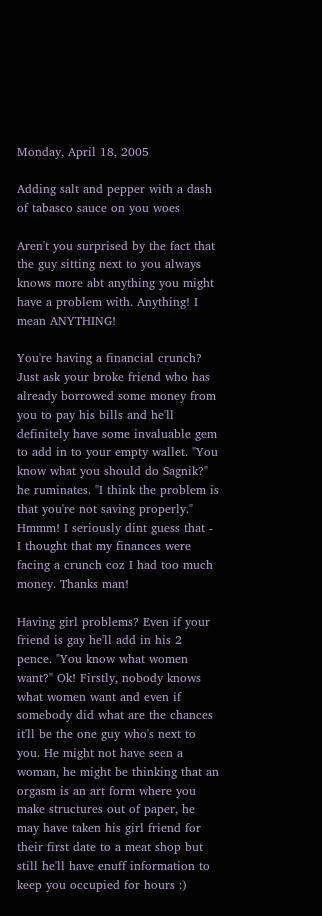Monday, April 18, 2005

Adding salt and pepper with a dash of tabasco sauce on you woes

Aren't you surprised by the fact that the guy sitting next to you always knows more abt anything you might have a problem with. Anything! I mean ANYTHING!

You're having a financial crunch? Just ask your broke friend who has already borrowed some money from you to pay his bills and he'll definitely have some invaluable gem to add in to your empty wallet. "You know what you should do Sagnik?" he ruminates. "I think the problem is that you're not saving properly." Hmmm! I seriously dint guess that - I thought that my finances were facing a crunch coz I had too much money. Thanks man!

Having girl problems? Even if your friend is gay he'll add in his 2 pence. "You know what women want?" Ok! Firstly, nobody knows what women want and even if somebody did what are the chances it'll be the one guy who's next to you. He might not have seen a woman, he might be thinking that an orgasm is an art form where you make structures out of paper, he may have taken his girl friend for their first date to a meat shop but still he'll have enuff information to keep you occupied for hours :)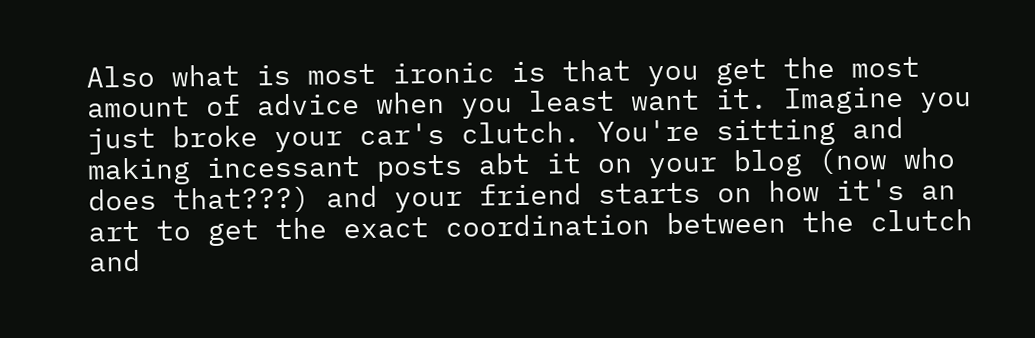Also what is most ironic is that you get the most amount of advice when you least want it. Imagine you just broke your car's clutch. You're sitting and making incessant posts abt it on your blog (now who does that???) and your friend starts on how it's an art to get the exact coordination between the clutch and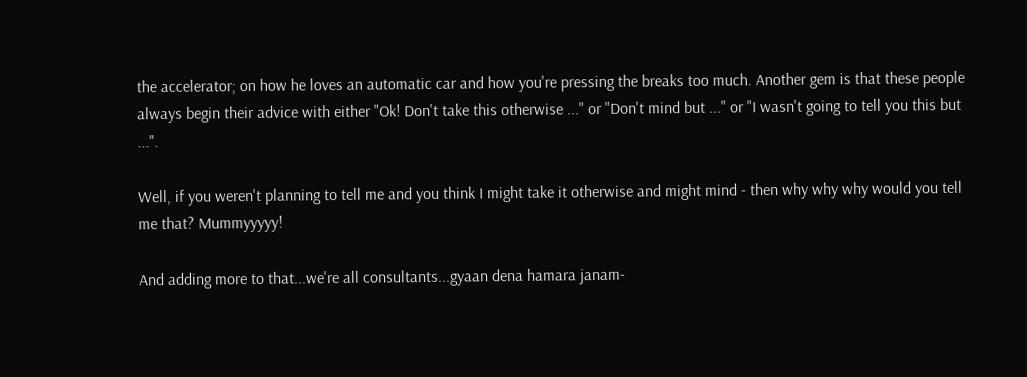the accelerator; on how he loves an automatic car and how you're pressing the breaks too much. Another gem is that these people always begin their advice with either "Ok! Don't take this otherwise ..." or "Don't mind but ..." or "I wasn't going to tell you this but ...".

Well, if you weren't planning to tell me and you think I might take it otherwise and might mind - then why why why would you tell me that? Mummyyyyy!

And adding more to that...we're all consultants...gyaan dena hamara janam-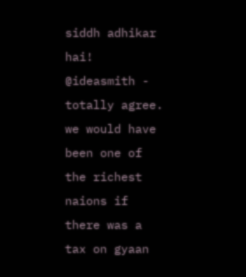siddh adhikar hai!
@ideasmith - totally agree. we would have been one of the richest naions if there was a tax on gyaan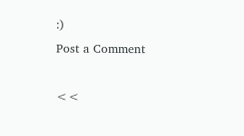:)
Post a Comment

<<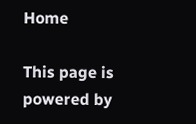Home

This page is powered by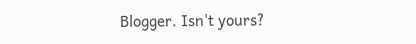Blogger. Isn't yours?